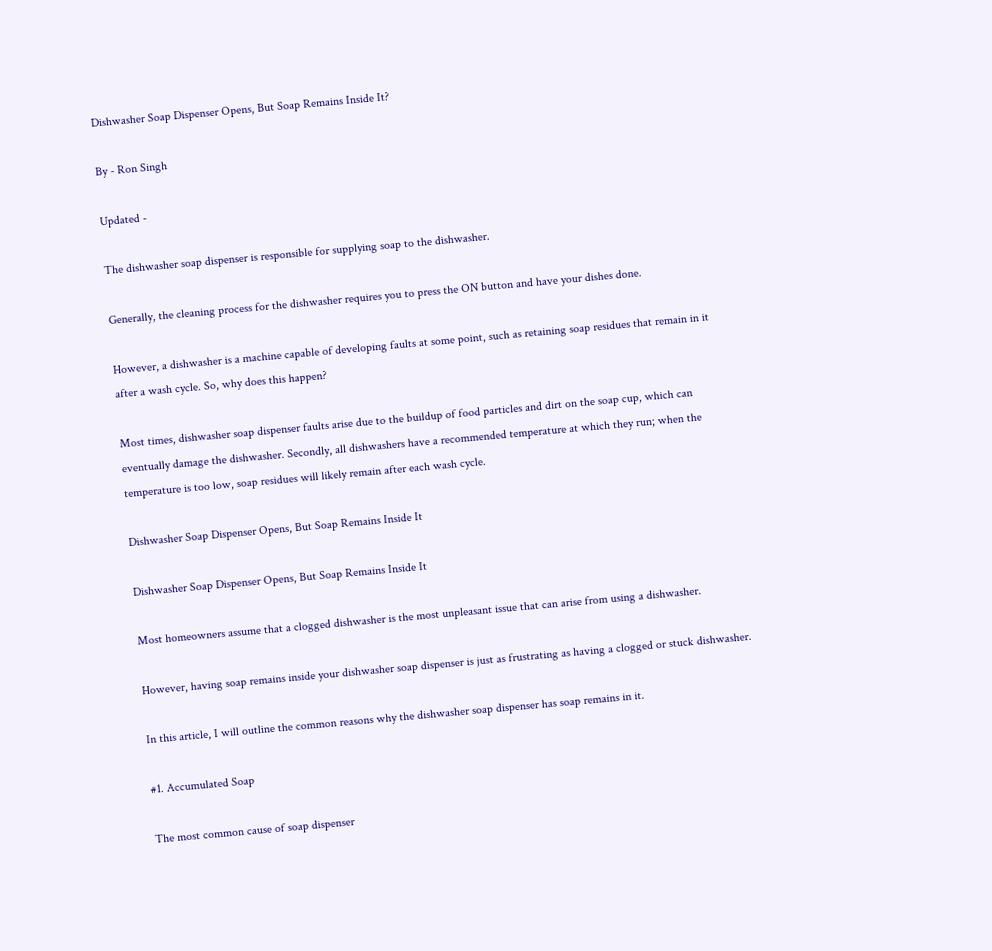Dishwasher Soap Dispenser Opens, But Soap Remains Inside It?

By - Ron Singh

Updated -

The dishwasher soap dispenser is responsible for supplying soap to the dishwasher.

Generally, the cleaning process for the dishwasher requires you to press the ON button and have your dishes done.

However, a dishwasher is a machine capable of developing faults at some point, such as retaining soap residues that remain in it after a wash cycle. So, why does this happen?

Most times, dishwasher soap dispenser faults arise due to the buildup of food particles and dirt on the soap cup, which can eventually damage the dishwasher. Secondly, all dishwashers have a recommended temperature at which they run; when the temperature is too low, soap residues will likely remain after each wash cycle.

Dishwasher Soap Dispenser Opens, But Soap Remains Inside It

Dishwasher Soap Dispenser Opens, But Soap Remains Inside It

Most homeowners assume that a clogged dishwasher is the most unpleasant issue that can arise from using a dishwasher.

However, having soap remains inside your dishwasher soap dispenser is just as frustrating as having a clogged or stuck dishwasher.

In this article, I will outline the common reasons why the dishwasher soap dispenser has soap remains in it.

#1. Accumulated Soap

The most common cause of soap dispenser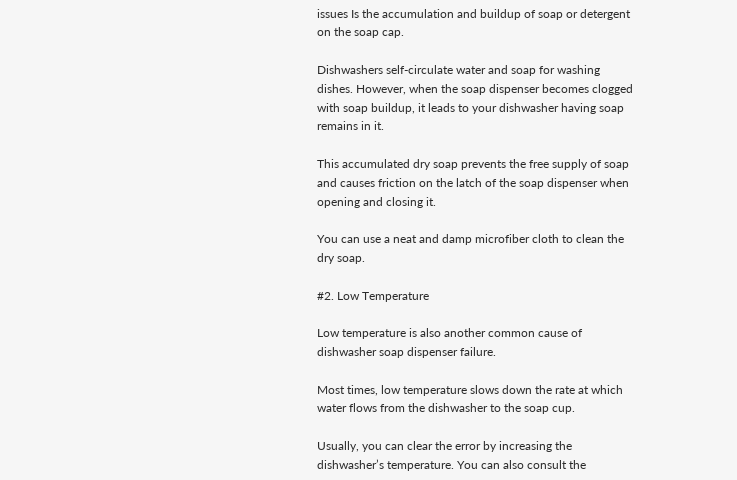issues Is the accumulation and buildup of soap or detergent on the soap cap.

Dishwashers self-circulate water and soap for washing dishes. However, when the soap dispenser becomes clogged with soap buildup, it leads to your dishwasher having soap remains in it.

This accumulated dry soap prevents the free supply of soap and causes friction on the latch of the soap dispenser when opening and closing it.

You can use a neat and damp microfiber cloth to clean the dry soap.

#2. Low Temperature

Low temperature is also another common cause of dishwasher soap dispenser failure.

Most times, low temperature slows down the rate at which water flows from the dishwasher to the soap cup.

Usually, you can clear the error by increasing the dishwasher’s temperature. You can also consult the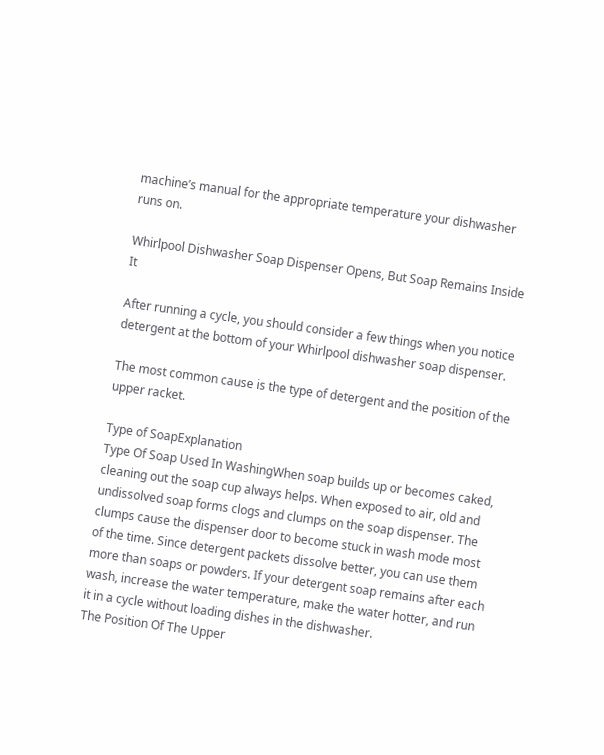machine’s manual for the appropriate temperature your dishwasher runs on.

Whirlpool Dishwasher Soap Dispenser Opens, But Soap Remains Inside It

After running a cycle, you should consider a few things when you notice detergent at the bottom of your Whirlpool dishwasher soap dispenser.

The most common cause is the type of detergent and the position of the upper racket.

Type of SoapExplanation
Type Of Soap Used In WashingWhen soap builds up or becomes caked, cleaning out the soap cup always helps. When exposed to air, old and undissolved soap forms clogs and clumps on the soap dispenser. The clumps cause the dispenser door to become stuck in wash mode most of the time. Since detergent packets dissolve better, you can use them more than soaps or powders. If your detergent soap remains after each wash, increase the water temperature, make the water hotter, and run it in a cycle without loading dishes in the dishwasher.
The Position Of The Upper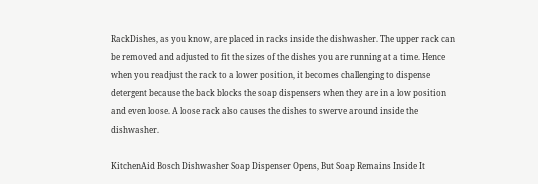RackDishes, as you know, are placed in racks inside the dishwasher. The upper rack can be removed and adjusted to fit the sizes of the dishes you are running at a time. Hence when you readjust the rack to a lower position, it becomes challenging to dispense detergent because the back blocks the soap dispensers when they are in a low position and even loose. A loose rack also causes the dishes to swerve around inside the dishwasher.

KitchenAid Bosch Dishwasher Soap Dispenser Opens, But Soap Remains Inside It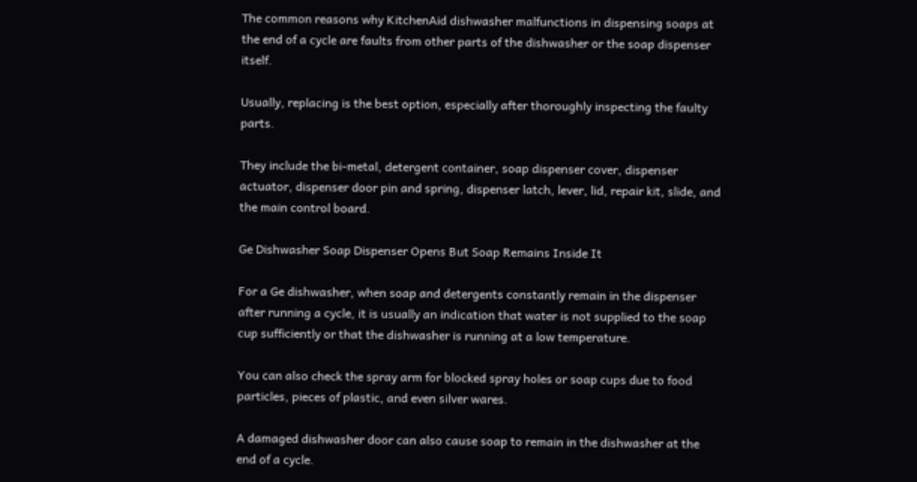The common reasons why KitchenAid dishwasher malfunctions in dispensing soaps at the end of a cycle are faults from other parts of the dishwasher or the soap dispenser itself.

Usually, replacing is the best option, especially after thoroughly inspecting the faulty parts.

They include the bi-metal, detergent container, soap dispenser cover, dispenser actuator, dispenser door pin and spring, dispenser latch, lever, lid, repair kit, slide, and the main control board.

Ge Dishwasher Soap Dispenser Opens But Soap Remains Inside It

For a Ge dishwasher, when soap and detergents constantly remain in the dispenser after running a cycle, it is usually an indication that water is not supplied to the soap cup sufficiently or that the dishwasher is running at a low temperature.

You can also check the spray arm for blocked spray holes or soap cups due to food particles, pieces of plastic, and even silver wares.

A damaged dishwasher door can also cause soap to remain in the dishwasher at the end of a cycle.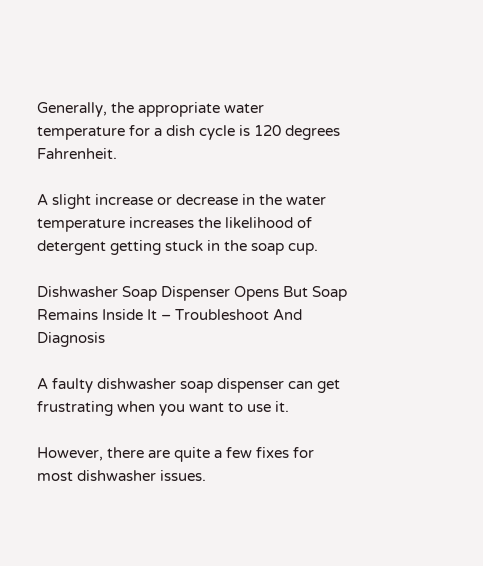Generally, the appropriate water temperature for a dish cycle is 120 degrees Fahrenheit.

A slight increase or decrease in the water temperature increases the likelihood of detergent getting stuck in the soap cup.

Dishwasher Soap Dispenser Opens But Soap Remains Inside It – Troubleshoot And Diagnosis

A faulty dishwasher soap dispenser can get frustrating when you want to use it.

However, there are quite a few fixes for most dishwasher issues.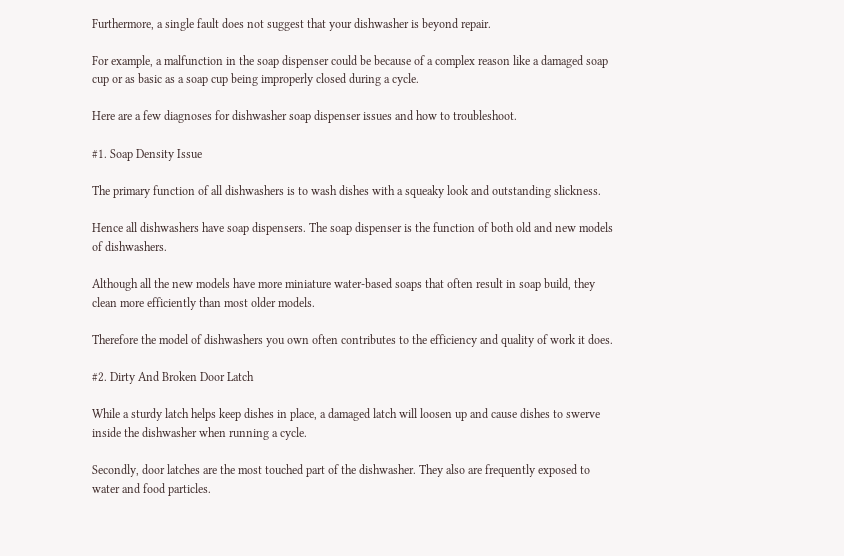Furthermore, a single fault does not suggest that your dishwasher is beyond repair.

For example, a malfunction in the soap dispenser could be because of a complex reason like a damaged soap cup or as basic as a soap cup being improperly closed during a cycle.

Here are a few diagnoses for dishwasher soap dispenser issues and how to troubleshoot.

#1. Soap Density Issue

The primary function of all dishwashers is to wash dishes with a squeaky look and outstanding slickness.

Hence all dishwashers have soap dispensers. The soap dispenser is the function of both old and new models of dishwashers.

Although all the new models have more miniature water-based soaps that often result in soap build, they clean more efficiently than most older models.

Therefore the model of dishwashers you own often contributes to the efficiency and quality of work it does.

#2. Dirty And Broken Door Latch

While a sturdy latch helps keep dishes in place, a damaged latch will loosen up and cause dishes to swerve inside the dishwasher when running a cycle.

Secondly, door latches are the most touched part of the dishwasher. They also are frequently exposed to water and food particles.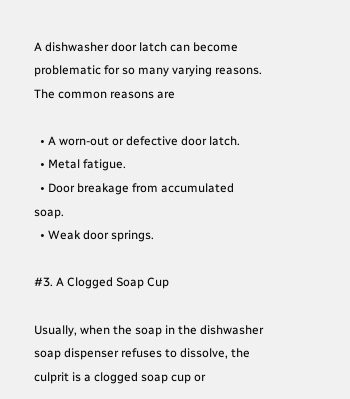A dishwasher door latch can become problematic for so many varying reasons. The common reasons are

  • A worn-out or defective door latch.
  • Metal fatigue.
  • Door breakage from accumulated soap.
  • Weak door springs.

#3. A Clogged Soap Cup

Usually, when the soap in the dishwasher soap dispenser refuses to dissolve, the culprit is a clogged soap cup or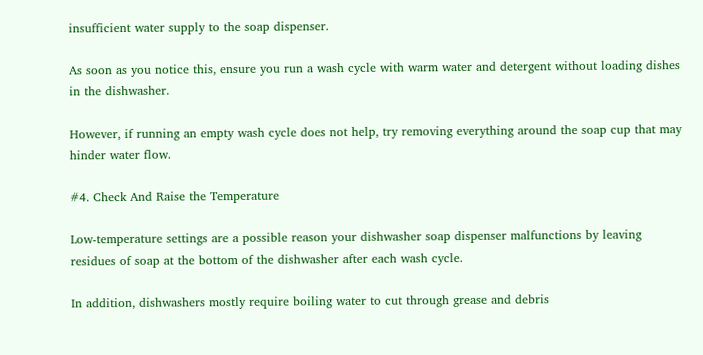insufficient water supply to the soap dispenser.

As soon as you notice this, ensure you run a wash cycle with warm water and detergent without loading dishes in the dishwasher.

However, if running an empty wash cycle does not help, try removing everything around the soap cup that may hinder water flow.

#4. Check And Raise the Temperature

Low-temperature settings are a possible reason your dishwasher soap dispenser malfunctions by leaving residues of soap at the bottom of the dishwasher after each wash cycle.

In addition, dishwashers mostly require boiling water to cut through grease and debris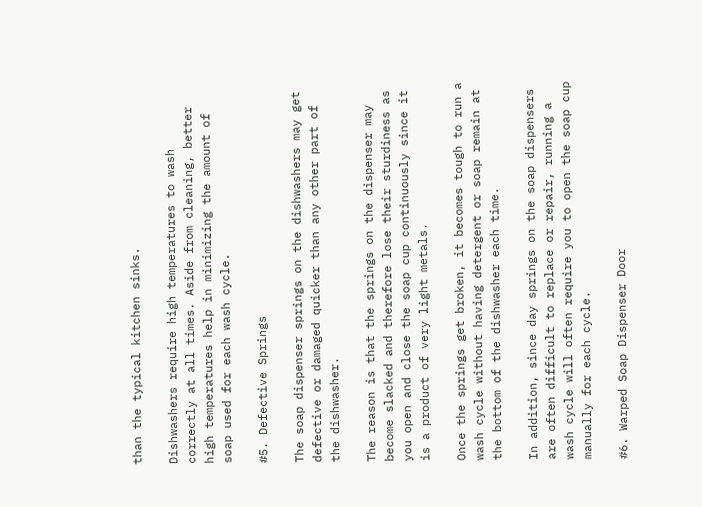than the typical kitchen sinks.

Dishwashers require high temperatures to wash correctly at all times. Aside from cleaning, better high temperatures help in minimizing the amount of soap used for each wash cycle.

#5. Defective Springs

The soap dispenser springs on the dishwashers may get defective or damaged quicker than any other part of the dishwasher.

The reason is that the springs on the dispenser may become slacked and therefore lose their sturdiness as you open and close the soap cup continuously since it is a product of very light metals.

Once the springs get broken, it becomes tough to run a wash cycle without having detergent or soap remain at the bottom of the dishwasher each time.

In addition, since day springs on the soap dispensers are often difficult to replace or repair, running a wash cycle will often require you to open the soap cup manually for each cycle.

#6. Warped Soap Dispenser Door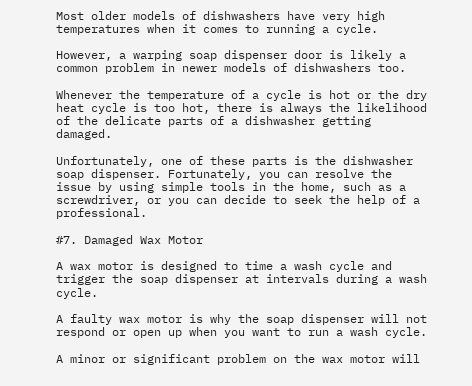Most older models of dishwashers have very high temperatures when it comes to running a cycle.

However, a warping soap dispenser door is likely a common problem in newer models of dishwashers too.

Whenever the temperature of a cycle is hot or the dry heat cycle is too hot, there is always the likelihood of the delicate parts of a dishwasher getting damaged.

Unfortunately, one of these parts is the dishwasher soap dispenser. Fortunately, you can resolve the issue by using simple tools in the home, such as a screwdriver, or you can decide to seek the help of a professional.

#7. Damaged Wax Motor

A wax motor is designed to time a wash cycle and trigger the soap dispenser at intervals during a wash cycle.

A faulty wax motor is why the soap dispenser will not respond or open up when you want to run a wash cycle.

A minor or significant problem on the wax motor will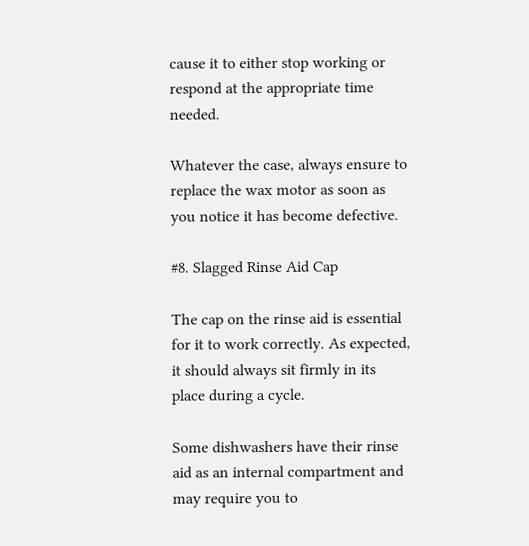cause it to either stop working or respond at the appropriate time needed.

Whatever the case, always ensure to replace the wax motor as soon as you notice it has become defective.

#8. Slagged Rinse Aid Cap

The cap on the rinse aid is essential for it to work correctly. As expected, it should always sit firmly in its place during a cycle.

Some dishwashers have their rinse aid as an internal compartment and may require you to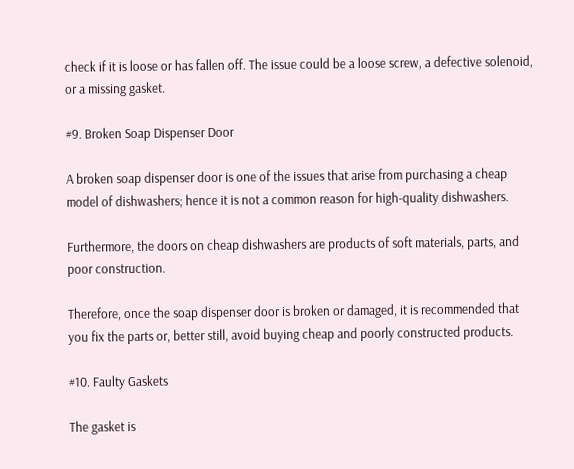check if it is loose or has fallen off. The issue could be a loose screw, a defective solenoid, or a missing gasket.

#9. Broken Soap Dispenser Door

A broken soap dispenser door is one of the issues that arise from purchasing a cheap model of dishwashers; hence it is not a common reason for high-quality dishwashers.

Furthermore, the doors on cheap dishwashers are products of soft materials, parts, and poor construction.

Therefore, once the soap dispenser door is broken or damaged, it is recommended that you fix the parts or, better still, avoid buying cheap and poorly constructed products.

#10. Faulty Gaskets

The gasket is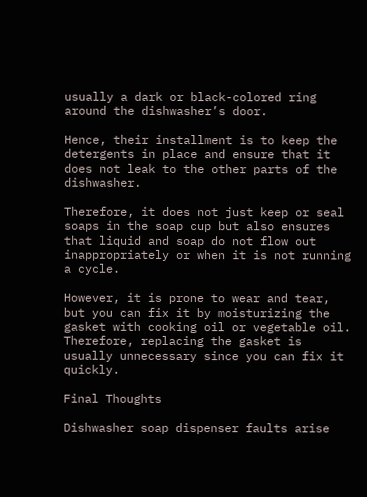usually a dark or black-colored ring around the dishwasher’s door.

Hence, their installment is to keep the detergents in place and ensure that it does not leak to the other parts of the dishwasher.

Therefore, it does not just keep or seal soaps in the soap cup but also ensures that liquid and soap do not flow out inappropriately or when it is not running a cycle.

However, it is prone to wear and tear, but you can fix it by moisturizing the gasket with cooking oil or vegetable oil. Therefore, replacing the gasket is usually unnecessary since you can fix it quickly.

Final Thoughts

Dishwasher soap dispenser faults arise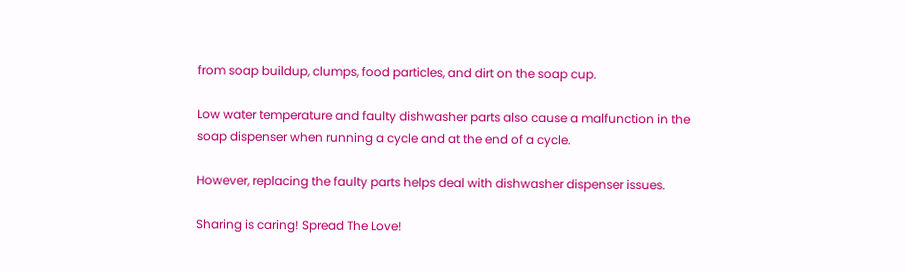from soap buildup, clumps, food particles, and dirt on the soap cup.

Low water temperature and faulty dishwasher parts also cause a malfunction in the soap dispenser when running a cycle and at the end of a cycle.

However, replacing the faulty parts helps deal with dishwasher dispenser issues.

Sharing is caring! Spread The Love!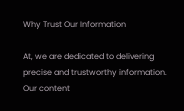Why Trust Our Information

At, we are dedicated to delivering precise and trustworthy information. Our content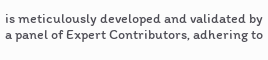is meticulously developed and validated by a panel of Expert Contributors, adhering to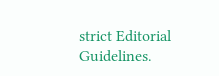strict Editorial Guidelines.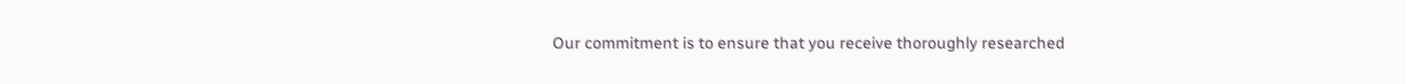Our commitment is to ensure that you receive thoroughly researched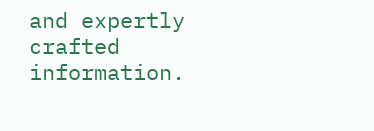and expertly crafted information.